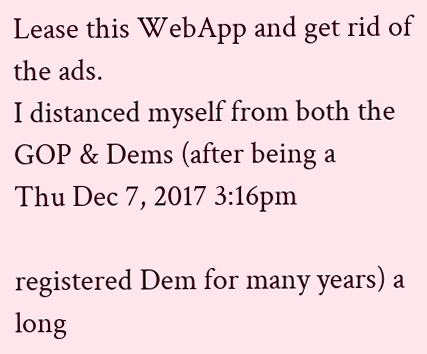Lease this WebApp and get rid of the ads.
I distanced myself from both the GOP & Dems (after being a
Thu Dec 7, 2017 3:16pm

registered Dem for many years) a long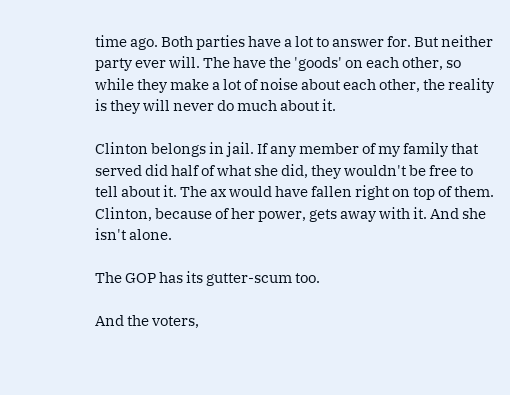time ago. Both parties have a lot to answer for. But neither party ever will. The have the 'goods' on each other, so while they make a lot of noise about each other, the reality is they will never do much about it.

Clinton belongs in jail. If any member of my family that served did half of what she did, they wouldn't be free to tell about it. The ax would have fallen right on top of them. Clinton, because of her power, gets away with it. And she isn't alone.

The GOP has its gutter-scum too.

And the voters,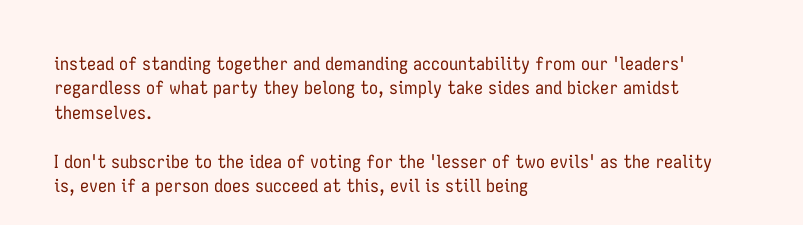instead of standing together and demanding accountability from our 'leaders' regardless of what party they belong to, simply take sides and bicker amidst themselves.

I don't subscribe to the idea of voting for the 'lesser of two evils' as the reality is, even if a person does succeed at this, evil is still being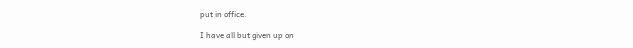put in office.

I have all but given up on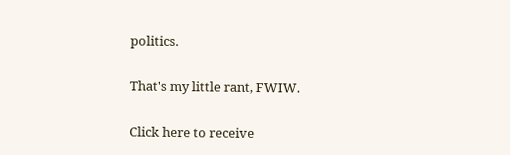politics.

That's my little rant, FWIW.

Click here to receive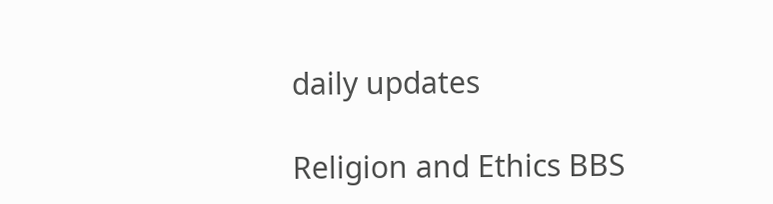daily updates

Religion and Ethics BBS